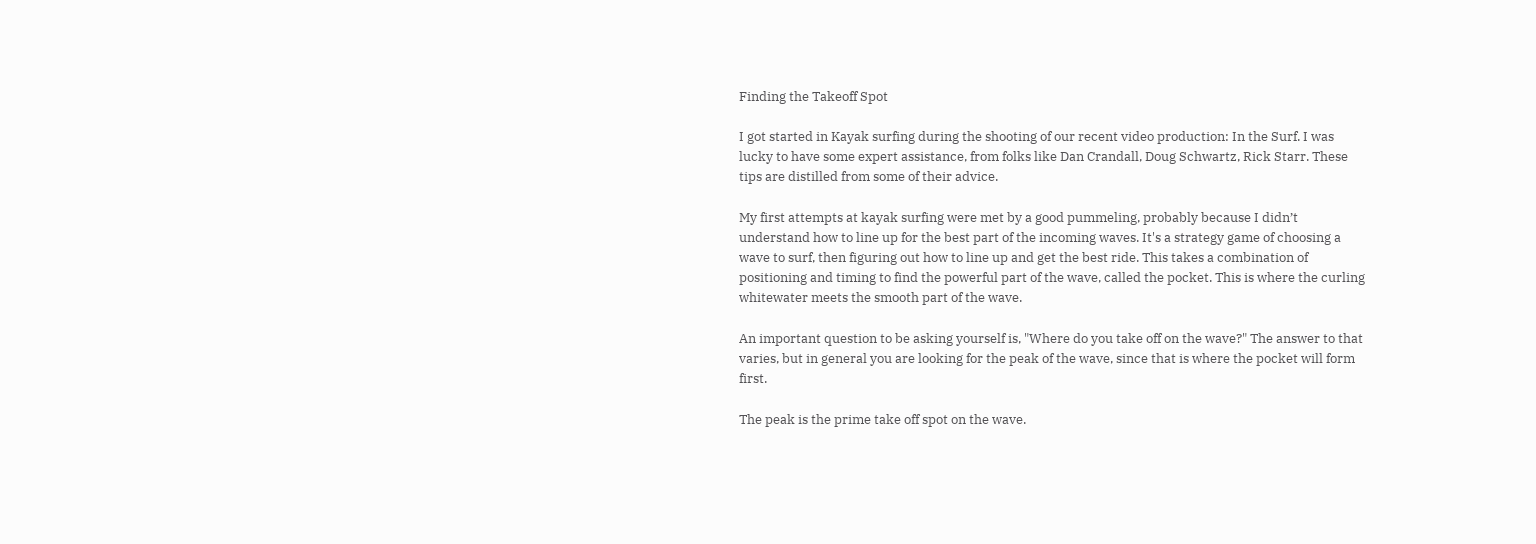Finding the Takeoff Spot

I got started in Kayak surfing during the shooting of our recent video production: In the Surf. I was lucky to have some expert assistance, from folks like Dan Crandall, Doug Schwartz, Rick Starr. These tips are distilled from some of their advice.

My first attempts at kayak surfing were met by a good pummeling, probably because I didn’t understand how to line up for the best part of the incoming waves. It's a strategy game of choosing a wave to surf, then figuring out how to line up and get the best ride. This takes a combination of positioning and timing to find the powerful part of the wave, called the pocket. This is where the curling whitewater meets the smooth part of the wave.

An important question to be asking yourself is, "Where do you take off on the wave?" The answer to that varies, but in general you are looking for the peak of the wave, since that is where the pocket will form first.

The peak is the prime take off spot on the wave.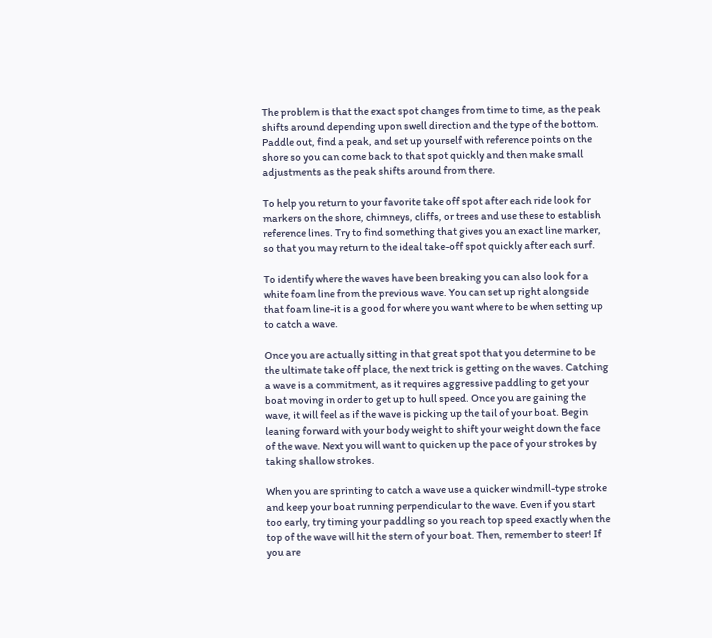The problem is that the exact spot changes from time to time, as the peak shifts around depending upon swell direction and the type of the bottom. Paddle out, find a peak, and set up yourself with reference points on the shore so you can come back to that spot quickly and then make small adjustments as the peak shifts around from there.

To help you return to your favorite take off spot after each ride look for markers on the shore, chimneys, cliffs, or trees and use these to establish reference lines. Try to find something that gives you an exact line marker, so that you may return to the ideal take-off spot quickly after each surf.

To identify where the waves have been breaking you can also look for a white foam line from the previous wave. You can set up right alongside that foam line-it is a good for where you want where to be when setting up to catch a wave.

Once you are actually sitting in that great spot that you determine to be the ultimate take off place, the next trick is getting on the waves. Catching a wave is a commitment, as it requires aggressive paddling to get your boat moving in order to get up to hull speed. Once you are gaining the wave, it will feel as if the wave is picking up the tail of your boat. Begin leaning forward with your body weight to shift your weight down the face of the wave. Next you will want to quicken up the pace of your strokes by taking shallow strokes.

When you are sprinting to catch a wave use a quicker windmill-type stroke and keep your boat running perpendicular to the wave. Even if you start too early, try timing your paddling so you reach top speed exactly when the top of the wave will hit the stern of your boat. Then, remember to steer! If you are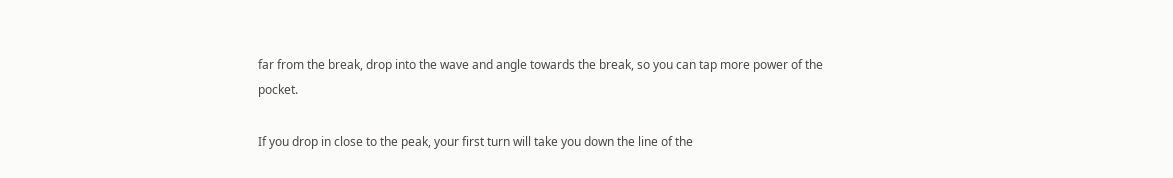far from the break, drop into the wave and angle towards the break, so you can tap more power of the pocket.

If you drop in close to the peak, your first turn will take you down the line of the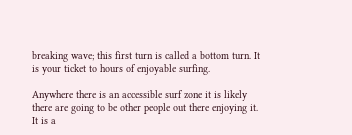breaking wave; this first turn is called a bottom turn. It is your ticket to hours of enjoyable surfing.

Anywhere there is an accessible surf zone it is likely there are going to be other people out there enjoying it. It is a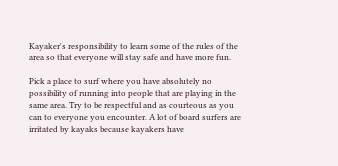Kayaker's responsibility to learn some of the rules of the area so that everyone will stay safe and have more fun.

Pick a place to surf where you have absolutely no possibility of running into people that are playing in the same area. Try to be respectful and as courteous as you can to everyone you encounter. A lot of board surfers are irritated by kayaks because kayakers have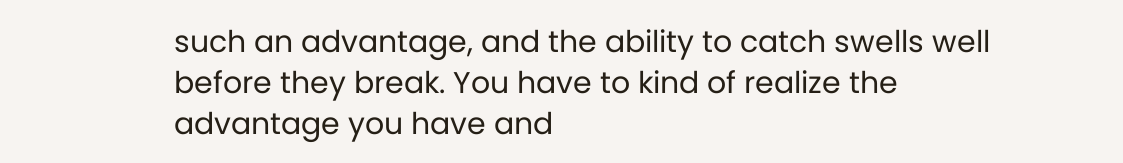such an advantage, and the ability to catch swells well before they break. You have to kind of realize the advantage you have and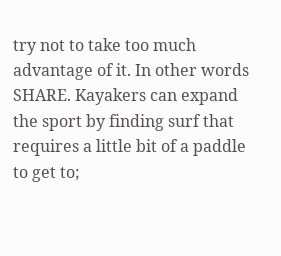try not to take too much advantage of it. In other words SHARE. Kayakers can expand the sport by finding surf that requires a little bit of a paddle to get to;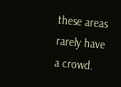these areas rarely have a crowd.